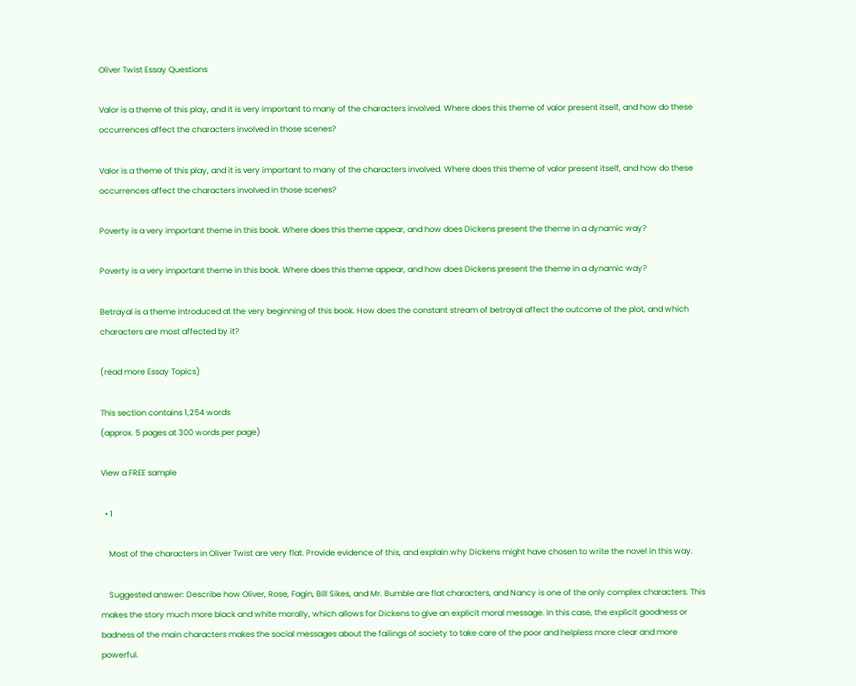Oliver Twist Essay Questions

Valor is a theme of this play, and it is very important to many of the characters involved. Where does this theme of valor present itself, and how do these occurrences affect the characters involved in those scenes?

Valor is a theme of this play, and it is very important to many of the characters involved. Where does this theme of valor present itself, and how do these occurrences affect the characters involved in those scenes?

Poverty is a very important theme in this book. Where does this theme appear, and how does Dickens present the theme in a dynamic way?

Poverty is a very important theme in this book. Where does this theme appear, and how does Dickens present the theme in a dynamic way?

Betrayal is a theme introduced at the very beginning of this book. How does the constant stream of betrayal affect the outcome of the plot, and which characters are most affected by it?

(read more Essay Topics)

This section contains 1,254 words
(approx. 5 pages at 300 words per page)

View a FREE sample

  • 1

    Most of the characters in Oliver Twist are very flat. Provide evidence of this, and explain why Dickens might have chosen to write the novel in this way.

    Suggested answer: Describe how Oliver, Rose, Fagin, Bill Sikes, and Mr. Bumble are flat characters, and Nancy is one of the only complex characters. This makes the story much more black and white morally, which allows for Dickens to give an explicit moral message. In this case, the explicit goodness or badness of the main characters makes the social messages about the failings of society to take care of the poor and helpless more clear and more powerful.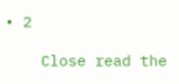• 2

    Close read the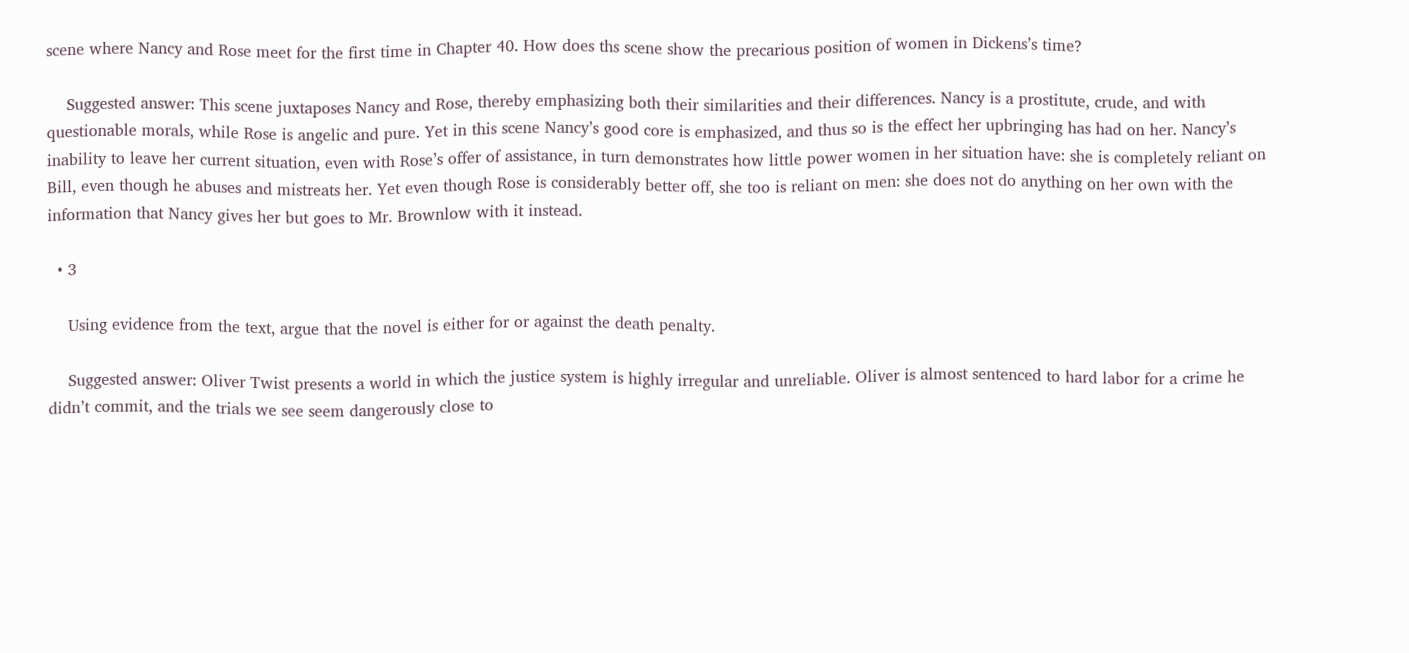scene where Nancy and Rose meet for the first time in Chapter 40. How does ths scene show the precarious position of women in Dickens’s time?

    Suggested answer: This scene juxtaposes Nancy and Rose, thereby emphasizing both their similarities and their differences. Nancy is a prostitute, crude, and with questionable morals, while Rose is angelic and pure. Yet in this scene Nancy’s good core is emphasized, and thus so is the effect her upbringing has had on her. Nancy’s inability to leave her current situation, even with Rose’s offer of assistance, in turn demonstrates how little power women in her situation have: she is completely reliant on Bill, even though he abuses and mistreats her. Yet even though Rose is considerably better off, she too is reliant on men: she does not do anything on her own with the information that Nancy gives her but goes to Mr. Brownlow with it instead.

  • 3

    Using evidence from the text, argue that the novel is either for or against the death penalty.

    Suggested answer: Oliver Twist presents a world in which the justice system is highly irregular and unreliable. Oliver is almost sentenced to hard labor for a crime he didn’t commit, and the trials we see seem dangerously close to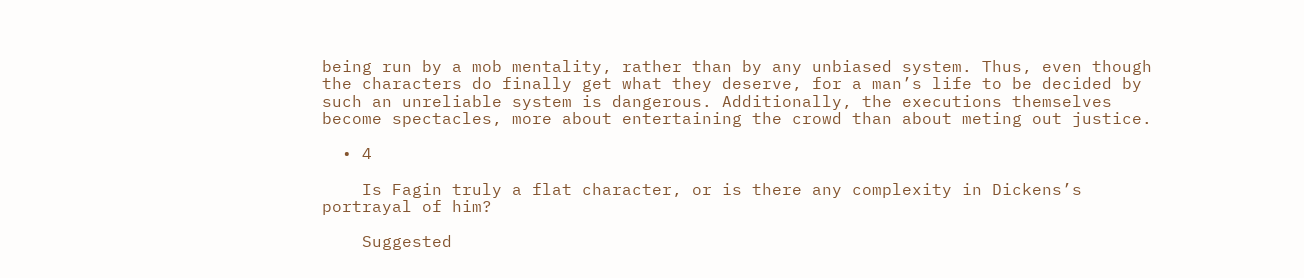being run by a mob mentality, rather than by any unbiased system. Thus, even though the characters do finally get what they deserve, for a man’s life to be decided by such an unreliable system is dangerous. Additionally, the executions themselves become spectacles, more about entertaining the crowd than about meting out justice.

  • 4

    Is Fagin truly a flat character, or is there any complexity in Dickens’s portrayal of him?

    Suggested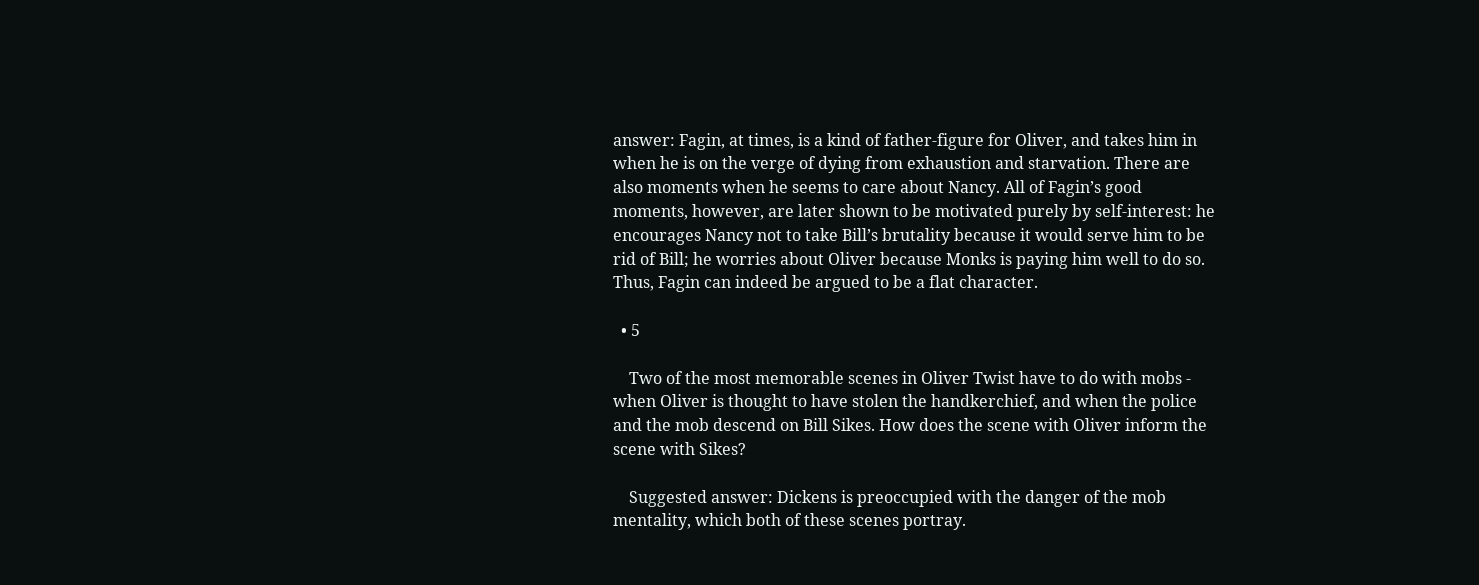answer: Fagin, at times, is a kind of father-figure for Oliver, and takes him in when he is on the verge of dying from exhaustion and starvation. There are also moments when he seems to care about Nancy. All of Fagin’s good moments, however, are later shown to be motivated purely by self-interest: he encourages Nancy not to take Bill’s brutality because it would serve him to be rid of Bill; he worries about Oliver because Monks is paying him well to do so. Thus, Fagin can indeed be argued to be a flat character.

  • 5

    Two of the most memorable scenes in Oliver Twist have to do with mobs - when Oliver is thought to have stolen the handkerchief, and when the police and the mob descend on Bill Sikes. How does the scene with Oliver inform the scene with Sikes?

    Suggested answer: Dickens is preoccupied with the danger of the mob mentality, which both of these scenes portray.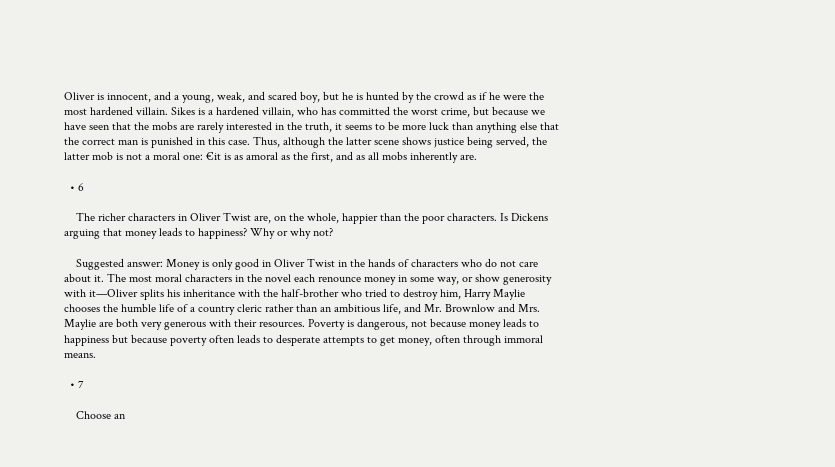Oliver is innocent, and a young, weak, and scared boy, but he is hunted by the crowd as if he were the most hardened villain. Sikes is a hardened villain, who has committed the worst crime, but because we have seen that the mobs are rarely interested in the truth, it seems to be more luck than anything else that the correct man is punished in this case. Thus, although the latter scene shows justice being served, the latter mob is not a moral one: €it is as amoral as the first, and as all mobs inherently are.

  • 6

    The richer characters in Oliver Twist are, on the whole, happier than the poor characters. Is Dickens arguing that money leads to happiness? Why or why not?

    Suggested answer: Money is only good in Oliver Twist in the hands of characters who do not care about it. The most moral characters in the novel each renounce money in some way, or show generosity with it—Oliver splits his inheritance with the half-brother who tried to destroy him, Harry Maylie chooses the humble life of a country cleric rather than an ambitious life, and Mr. Brownlow and Mrs. Maylie are both very generous with their resources. Poverty is dangerous, not because money leads to happiness but because poverty often leads to desperate attempts to get money, often through immoral means.

  • 7

    Choose an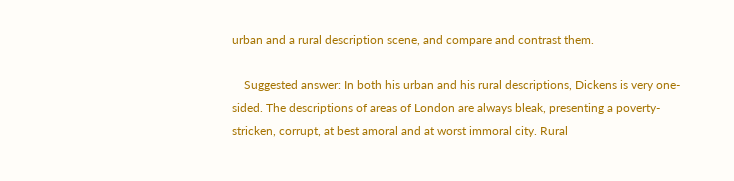urban and a rural description scene, and compare and contrast them.

    Suggested answer: In both his urban and his rural descriptions, Dickens is very one-sided. The descriptions of areas of London are always bleak, presenting a poverty-stricken, corrupt, at best amoral and at worst immoral city. Rural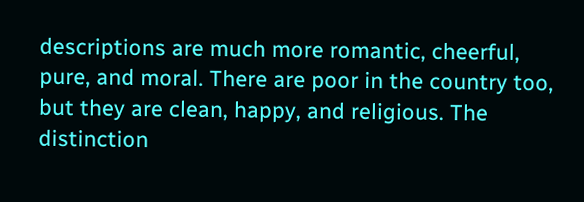descriptions are much more romantic, cheerful, pure, and moral. There are poor in the country too, but they are clean, happy, and religious. The distinction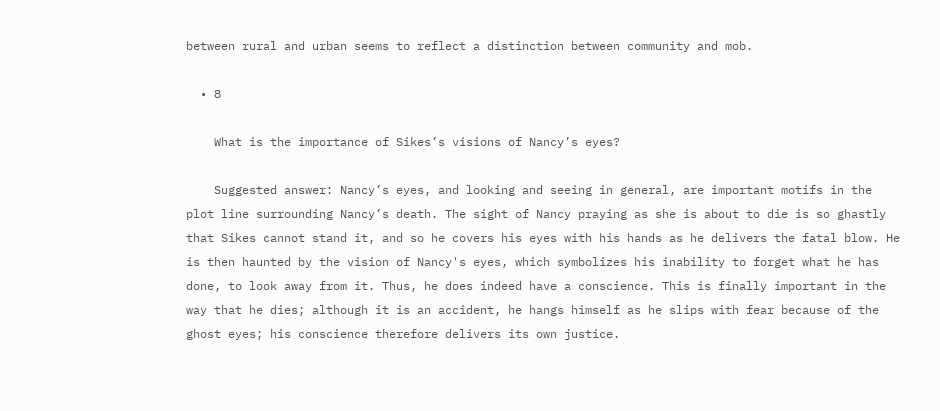between rural and urban seems to reflect a distinction between community and mob.

  • 8

    What is the importance of Sikes’s visions of Nancy’s eyes?

    Suggested answer: Nancy’s eyes, and looking and seeing in general, are important motifs in the plot line surrounding Nancy’s death. The sight of Nancy praying as she is about to die is so ghastly that Sikes cannot stand it, and so he covers his eyes with his hands as he delivers the fatal blow. He is then haunted by the vision of Nancy's eyes, which symbolizes his inability to forget what he has done, to look away from it. Thus, he does indeed have a conscience. This is finally important in the way that he dies; although it is an accident, he hangs himself as he slips with fear because of the ghost eyes; his conscience therefore delivers its own justice.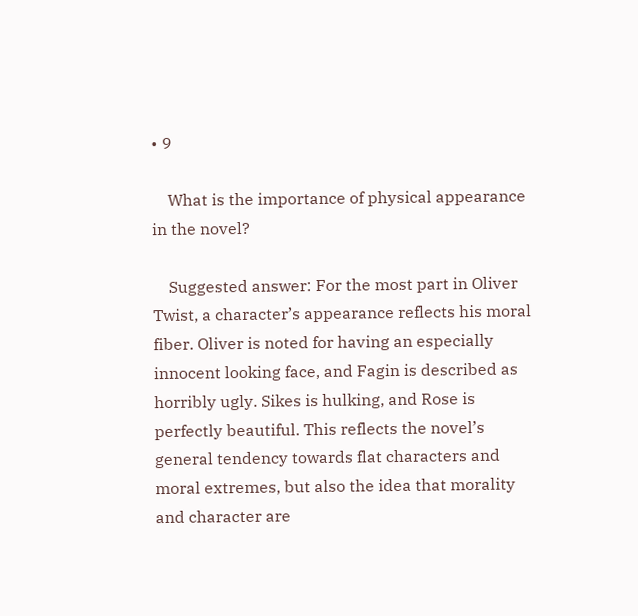• 9

    What is the importance of physical appearance in the novel?

    Suggested answer: For the most part in Oliver Twist, a character’s appearance reflects his moral fiber. Oliver is noted for having an especially innocent looking face, and Fagin is described as horribly ugly. Sikes is hulking, and Rose is perfectly beautiful. This reflects the novel’s general tendency towards flat characters and moral extremes, but also the idea that morality and character are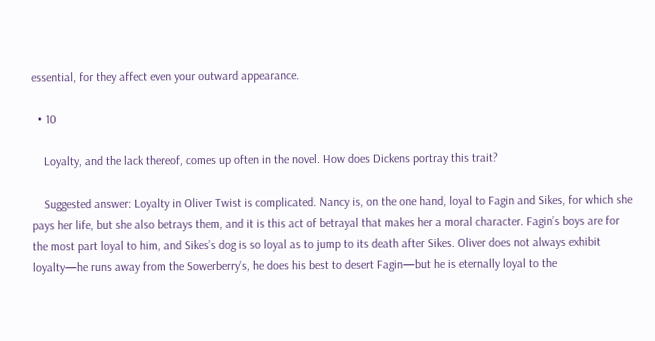essential, for they affect even your outward appearance.

  • 10

    Loyalty, and the lack thereof, comes up often in the novel. How does Dickens portray this trait?

    Suggested answer: Loyalty in Oliver Twist is complicated. Nancy is, on the one hand, loyal to Fagin and Sikes, for which she pays her life, but she also betrays them, and it is this act of betrayal that makes her a moral character. Fagin’s boys are for the most part loyal to him, and Sikes’s dog is so loyal as to jump to its death after Sikes. Oliver does not always exhibit loyalty—he runs away from the Sowerberry’s, he does his best to desert Fagin—but he is eternally loyal to the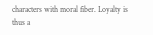characters with moral fiber. Loyalty is thus a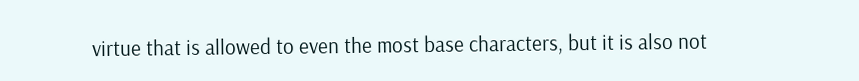virtue that is allowed to even the most base characters, but it is also not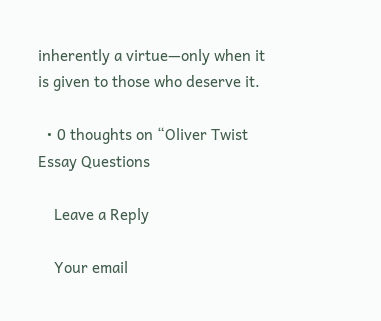inherently a virtue—only when it is given to those who deserve it.

  • 0 thoughts on “Oliver Twist Essay Questions

    Leave a Reply

    Your email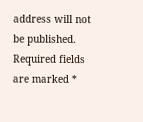address will not be published. Required fields are marked *